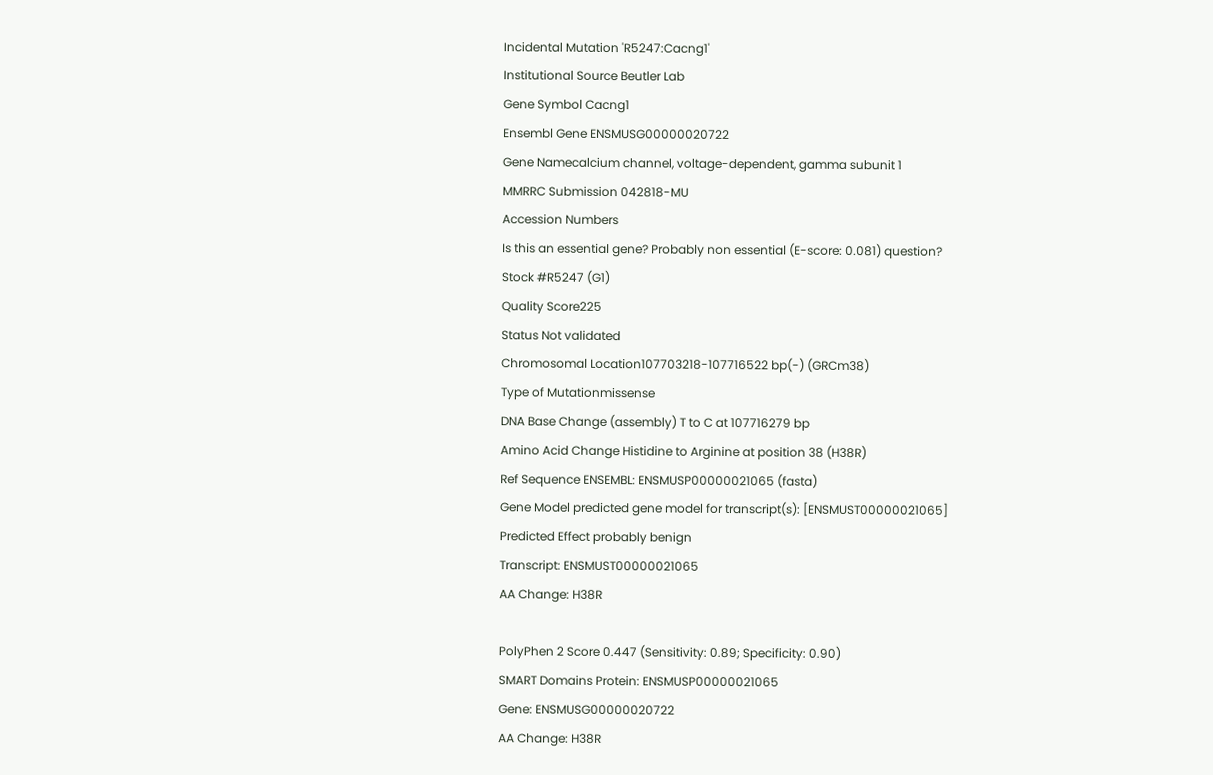Incidental Mutation 'R5247:Cacng1'
Institutional Source Beutler Lab
Gene Symbol Cacng1
Ensembl Gene ENSMUSG00000020722
Gene Namecalcium channel, voltage-dependent, gamma subunit 1
MMRRC Submission 042818-MU
Accession Numbers
Is this an essential gene? Probably non essential (E-score: 0.081) question?
Stock #R5247 (G1)
Quality Score225
Status Not validated
Chromosomal Location107703218-107716522 bp(-) (GRCm38)
Type of Mutationmissense
DNA Base Change (assembly) T to C at 107716279 bp
Amino Acid Change Histidine to Arginine at position 38 (H38R)
Ref Sequence ENSEMBL: ENSMUSP00000021065 (fasta)
Gene Model predicted gene model for transcript(s): [ENSMUST00000021065]
Predicted Effect probably benign
Transcript: ENSMUST00000021065
AA Change: H38R

PolyPhen 2 Score 0.447 (Sensitivity: 0.89; Specificity: 0.90)
SMART Domains Protein: ENSMUSP00000021065
Gene: ENSMUSG00000020722
AA Change: H38R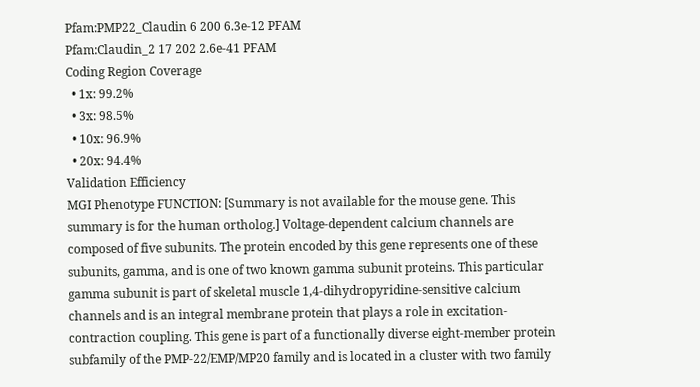Pfam:PMP22_Claudin 6 200 6.3e-12 PFAM
Pfam:Claudin_2 17 202 2.6e-41 PFAM
Coding Region Coverage
  • 1x: 99.2%
  • 3x: 98.5%
  • 10x: 96.9%
  • 20x: 94.4%
Validation Efficiency
MGI Phenotype FUNCTION: [Summary is not available for the mouse gene. This summary is for the human ortholog.] Voltage-dependent calcium channels are composed of five subunits. The protein encoded by this gene represents one of these subunits, gamma, and is one of two known gamma subunit proteins. This particular gamma subunit is part of skeletal muscle 1,4-dihydropyridine-sensitive calcium channels and is an integral membrane protein that plays a role in excitation-contraction coupling. This gene is part of a functionally diverse eight-member protein subfamily of the PMP-22/EMP/MP20 family and is located in a cluster with two family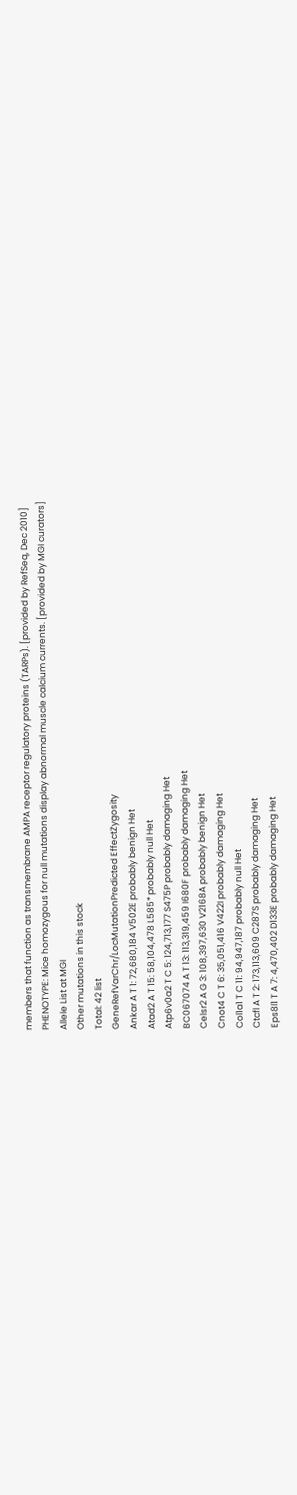members that function as transmembrane AMPA receptor regulatory proteins (TARPs). [provided by RefSeq, Dec 2010]
PHENOTYPE: Mice homozygous for null mutations display abnormal muscle calcium currents. [provided by MGI curators]
Allele List at MGI
Other mutations in this stock
Total: 42 list
GeneRefVarChr/LocMutationPredicted EffectZygosity
Ankar A T 1: 72,680,184 V502E probably benign Het
Atad2 A T 15: 58,104,478 L585* probably null Het
Atp6v0a2 T C 5: 124,713,177 S475P probably damaging Het
BC067074 A T 13: 113,319,459 I680F probably damaging Het
Celsr2 A G 3: 108,397,630 V2168A probably benign Het
Cnot4 C T 6: 35,051,416 V422I probably damaging Het
Col1a1 T C 11: 94,947,187 probably null Het
Ctcfl A T 2: 173,113,609 C287S probably damaging Het
Eps8l1 T A 7: 4,470,402 D133E probably damaging Het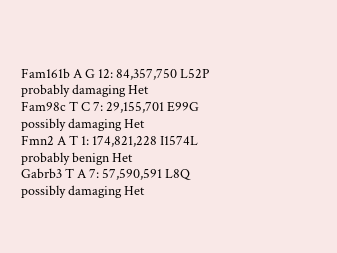Fam161b A G 12: 84,357,750 L52P probably damaging Het
Fam98c T C 7: 29,155,701 E99G possibly damaging Het
Fmn2 A T 1: 174,821,228 I1574L probably benign Het
Gabrb3 T A 7: 57,590,591 L8Q possibly damaging Het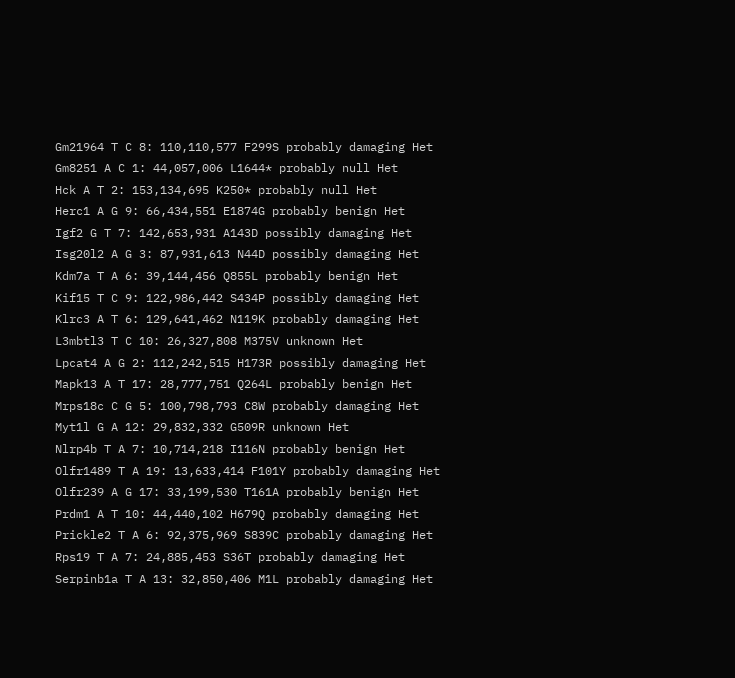Gm21964 T C 8: 110,110,577 F299S probably damaging Het
Gm8251 A C 1: 44,057,006 L1644* probably null Het
Hck A T 2: 153,134,695 K250* probably null Het
Herc1 A G 9: 66,434,551 E1874G probably benign Het
Igf2 G T 7: 142,653,931 A143D possibly damaging Het
Isg20l2 A G 3: 87,931,613 N44D possibly damaging Het
Kdm7a T A 6: 39,144,456 Q855L probably benign Het
Kif15 T C 9: 122,986,442 S434P possibly damaging Het
Klrc3 A T 6: 129,641,462 N119K probably damaging Het
L3mbtl3 T C 10: 26,327,808 M375V unknown Het
Lpcat4 A G 2: 112,242,515 H173R possibly damaging Het
Mapk13 A T 17: 28,777,751 Q264L probably benign Het
Mrps18c C G 5: 100,798,793 C8W probably damaging Het
Myt1l G A 12: 29,832,332 G509R unknown Het
Nlrp4b T A 7: 10,714,218 I116N probably benign Het
Olfr1489 T A 19: 13,633,414 F101Y probably damaging Het
Olfr239 A G 17: 33,199,530 T161A probably benign Het
Prdm1 A T 10: 44,440,102 H679Q probably damaging Het
Prickle2 T A 6: 92,375,969 S839C probably damaging Het
Rps19 T A 7: 24,885,453 S36T probably damaging Het
Serpinb1a T A 13: 32,850,406 M1L probably damaging Het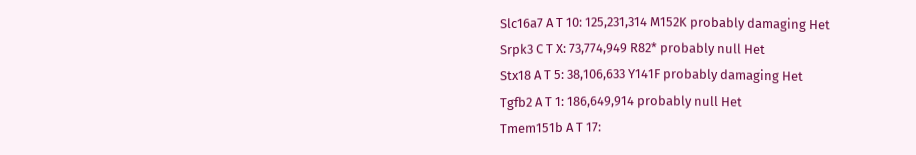Slc16a7 A T 10: 125,231,314 M152K probably damaging Het
Srpk3 C T X: 73,774,949 R82* probably null Het
Stx18 A T 5: 38,106,633 Y141F probably damaging Het
Tgfb2 A T 1: 186,649,914 probably null Het
Tmem151b A T 17: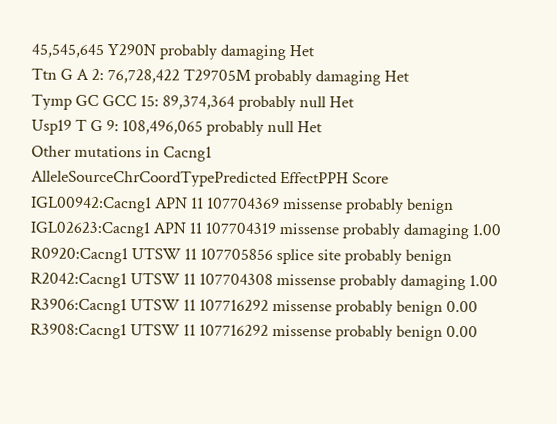45,545,645 Y290N probably damaging Het
Ttn G A 2: 76,728,422 T29705M probably damaging Het
Tymp GC GCC 15: 89,374,364 probably null Het
Usp19 T G 9: 108,496,065 probably null Het
Other mutations in Cacng1
AlleleSourceChrCoordTypePredicted EffectPPH Score
IGL00942:Cacng1 APN 11 107704369 missense probably benign
IGL02623:Cacng1 APN 11 107704319 missense probably damaging 1.00
R0920:Cacng1 UTSW 11 107705856 splice site probably benign
R2042:Cacng1 UTSW 11 107704308 missense probably damaging 1.00
R3906:Cacng1 UTSW 11 107716292 missense probably benign 0.00
R3908:Cacng1 UTSW 11 107716292 missense probably benign 0.00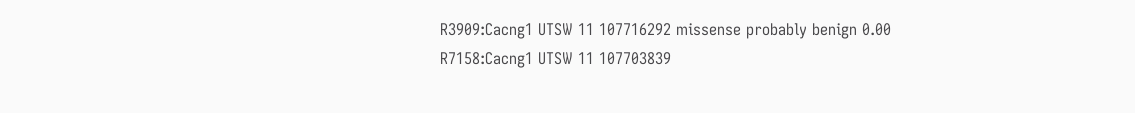R3909:Cacng1 UTSW 11 107716292 missense probably benign 0.00
R7158:Cacng1 UTSW 11 107703839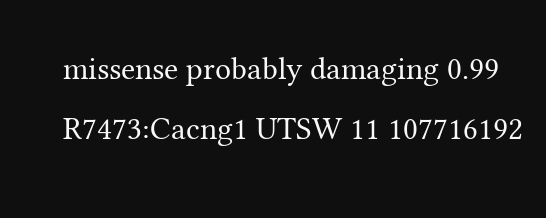missense probably damaging 0.99
R7473:Cacng1 UTSW 11 107716192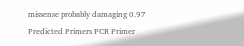missense probably damaging 0.97
Predicted Primers PCR Primer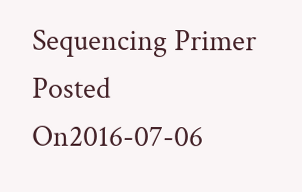Sequencing Primer
Posted On2016-07-06